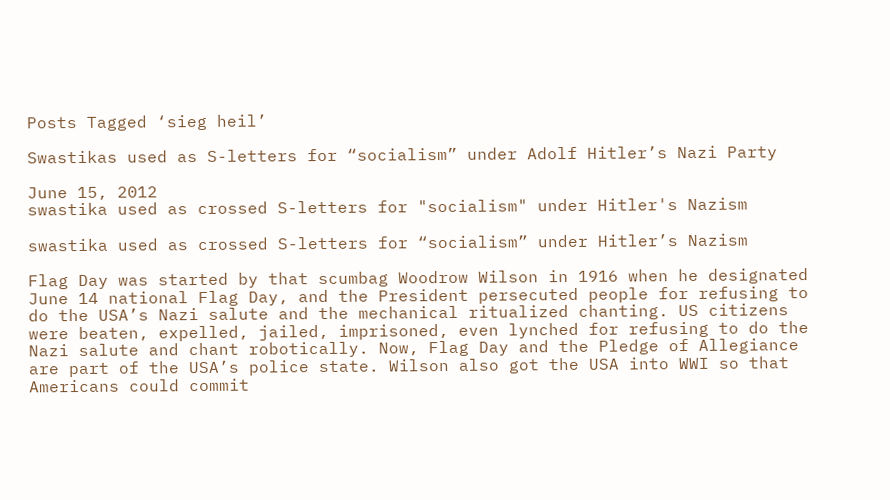Posts Tagged ‘sieg heil’

Swastikas used as S-letters for “socialism” under Adolf Hitler’s Nazi Party

June 15, 2012
swastika used as crossed S-letters for "socialism" under Hitler's Nazism

swastika used as crossed S-letters for “socialism” under Hitler’s Nazism

Flag Day was started by that scumbag Woodrow Wilson in 1916 when he designated June 14 national Flag Day, and the President persecuted people for refusing to do the USA’s Nazi salute and the mechanical ritualized chanting. US citizens were beaten, expelled, jailed, imprisoned, even lynched for refusing to do the Nazi salute and chant robotically. Now, Flag Day and the Pledge of Allegiance are part of the USA’s police state. Wilson also got the USA into WWI so that Americans could commit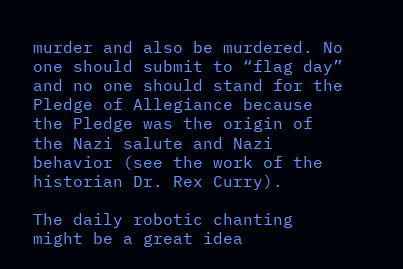murder and also be murdered. No one should submit to “flag day” and no one should stand for the Pledge of Allegiance because the Pledge was the origin of the Nazi salute and Nazi behavior (see the work of the historian Dr. Rex Curry).

The daily robotic chanting might be a great idea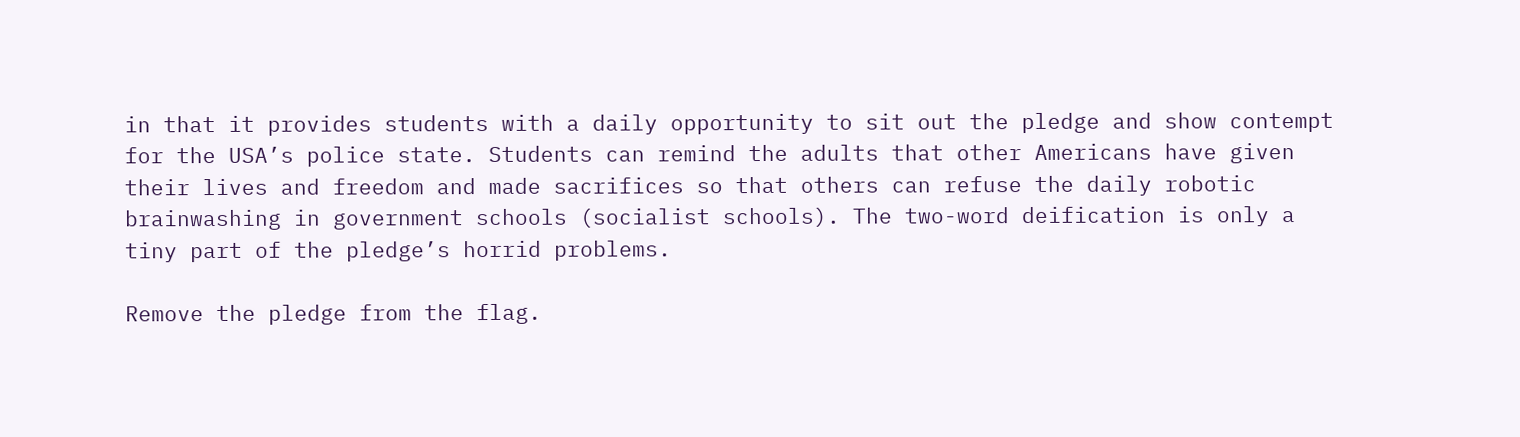in that it provides students with a daily opportunity to sit out the pledge and show contempt for the USA’s police state. Students can remind the adults that other Americans have given their lives and freedom and made sacrifices so that others can refuse the daily robotic brainwashing in government schools (socialist schools). The two-word deification is only a tiny part of the pledge’s horrid problems.

Remove the pledge from the flag.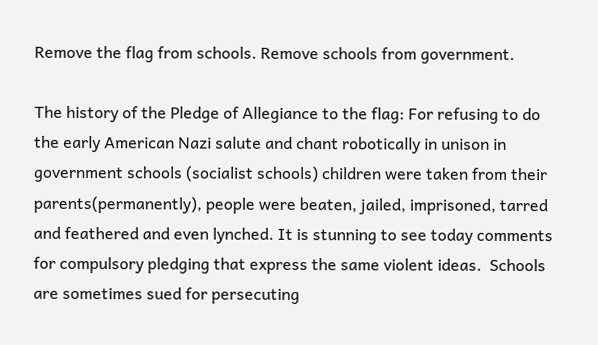Remove the flag from schools. Remove schools from government.

The history of the Pledge of Allegiance to the flag: For refusing to do the early American Nazi salute and chant robotically in unison in government schools (socialist schools) children were taken from their parents(permanently), people were beaten, jailed, imprisoned, tarred and feathered and even lynched. It is stunning to see today comments for compulsory pledging that express the same violent ideas.  Schools are sometimes sued for persecuting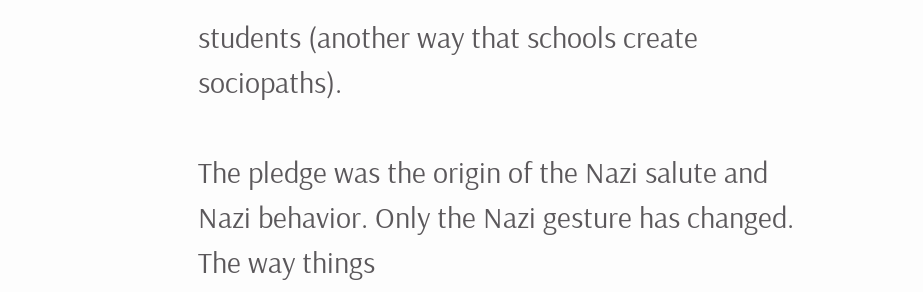students (another way that schools create sociopaths).

The pledge was the origin of the Nazi salute and Nazi behavior. Only the Nazi gesture has changed. The way things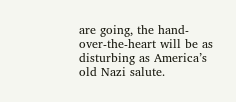are going, the hand-over-the-heart will be as disturbing as America’s old Nazi salute.